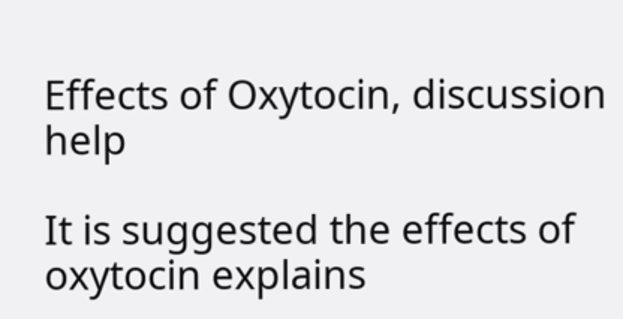Effects of Oxytocin, discussion help

It is suggested the effects of oxytocin explains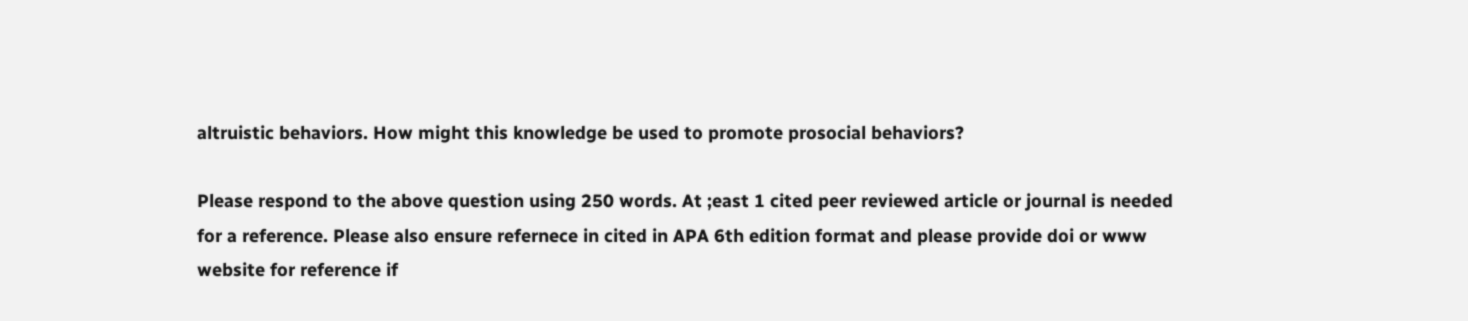altruistic behaviors. How might this knowledge be used to promote prosocial behaviors?

Please respond to the above question using 250 words. At ;east 1 cited peer reviewed article or journal is needed for a reference. Please also ensure refernece in cited in APA 6th edition format and please provide doi or www website for reference if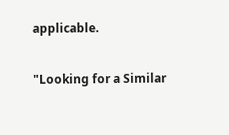applicable.

"Looking for a Similar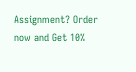Assignment? Order now and Get 10%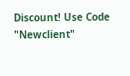Discount! Use Code "Newclient"